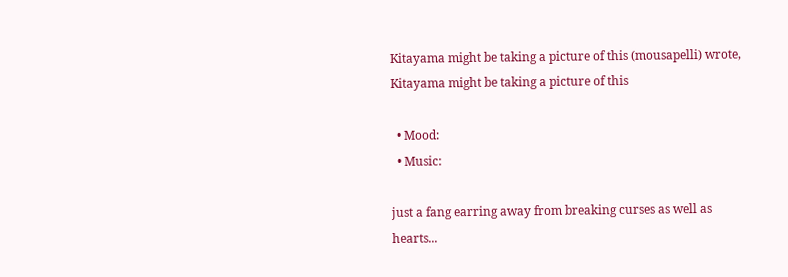Kitayama might be taking a picture of this (mousapelli) wrote,
Kitayama might be taking a picture of this

  • Mood:
  • Music:

just a fang earring away from breaking curses as well as hearts...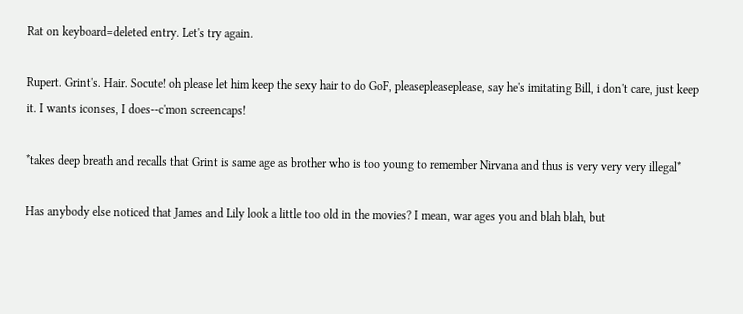Rat on keyboard=deleted entry. Let's try again.

Rupert. Grint's. Hair. Socute! oh please let him keep the sexy hair to do GoF, pleasepleaseplease, say he's imitating Bill, i don't care, just keep it. I wants iconses, I does--c'mon screencaps!

*takes deep breath and recalls that Grint is same age as brother who is too young to remember Nirvana and thus is very very very illegal*

Has anybody else noticed that James and Lily look a little too old in the movies? I mean, war ages you and blah blah, but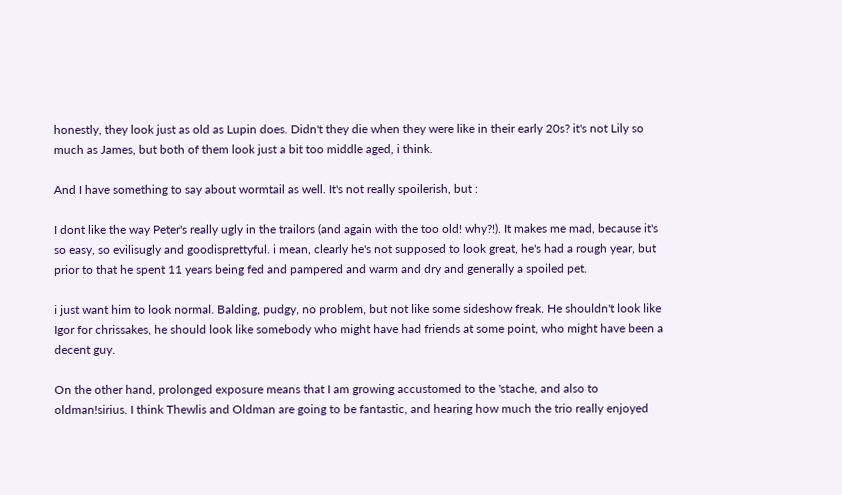honestly, they look just as old as Lupin does. Didn't they die when they were like in their early 20s? it's not Lily so much as James, but both of them look just a bit too middle aged, i think.

And I have something to say about wormtail as well. It's not really spoilerish, but :

I dont like the way Peter's really ugly in the trailors (and again with the too old! why?!). It makes me mad, because it's so easy, so evilisugly and goodisprettyful. i mean, clearly he's not supposed to look great, he's had a rough year, but prior to that he spent 11 years being fed and pampered and warm and dry and generally a spoiled pet.

i just want him to look normal. Balding, pudgy, no problem, but not like some sideshow freak. He shouldn't look like Igor for chrissakes, he should look like somebody who might have had friends at some point, who might have been a decent guy.

On the other hand, prolonged exposure means that I am growing accustomed to the 'stache, and also to oldman!sirius. I think Thewlis and Oldman are going to be fantastic, and hearing how much the trio really enjoyed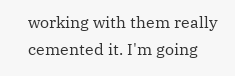working with them really cemented it. I'm going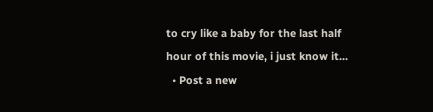to cry like a baby for the last half hour of this movie, i just know it...
  • Post a new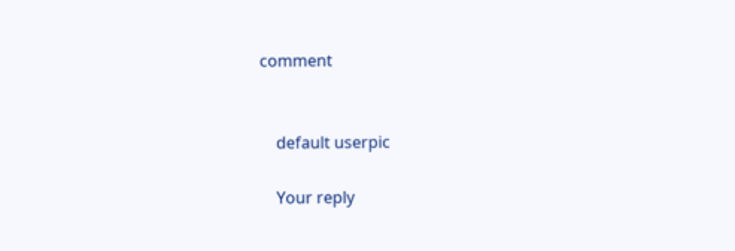comment


    default userpic

    Your reply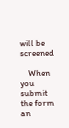will be screened

    When you submit the form an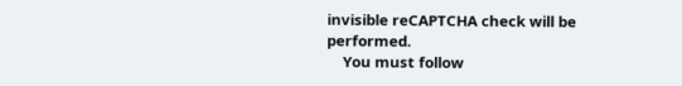invisible reCAPTCHA check will be performed.
    You must follow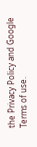the Privacy Policy and Google Terms of use.